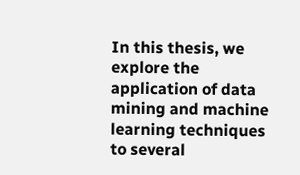In this thesis, we explore the application of data mining and machine learning techniques to several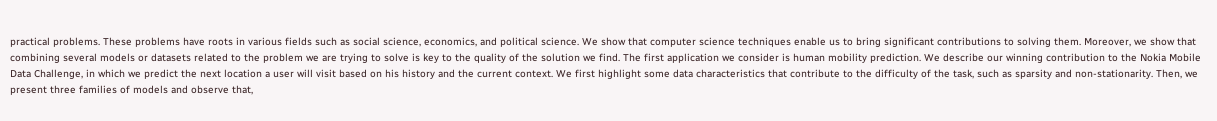practical problems. These problems have roots in various fields such as social science, economics, and political science. We show that computer science techniques enable us to bring significant contributions to solving them. Moreover, we show that combining several models or datasets related to the problem we are trying to solve is key to the quality of the solution we find. The first application we consider is human mobility prediction. We describe our winning contribution to the Nokia Mobile Data Challenge, in which we predict the next location a user will visit based on his history and the current context. We first highlight some data characteristics that contribute to the difficulty of the task, such as sparsity and non-stationarity. Then, we present three families of models and observe that,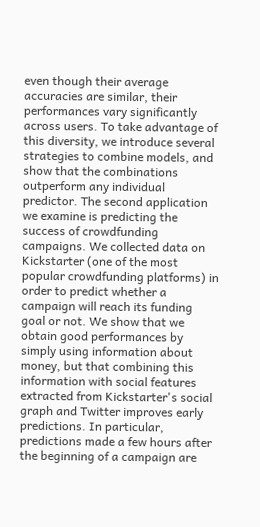even though their average accuracies are similar, their performances vary significantly across users. To take advantage of this diversity, we introduce several strategies to combine models, and show that the combinations outperform any individual predictor. The second application we examine is predicting the success of crowdfunding campaigns. We collected data on Kickstarter (one of the most popular crowdfunding platforms) in order to predict whether a campaign will reach its funding goal or not. We show that we obtain good performances by simply using information about money, but that combining this information with social features extracted from Kickstarter's social graph and Twitter improves early predictions. In particular, predictions made a few hours after the beginning of a campaign are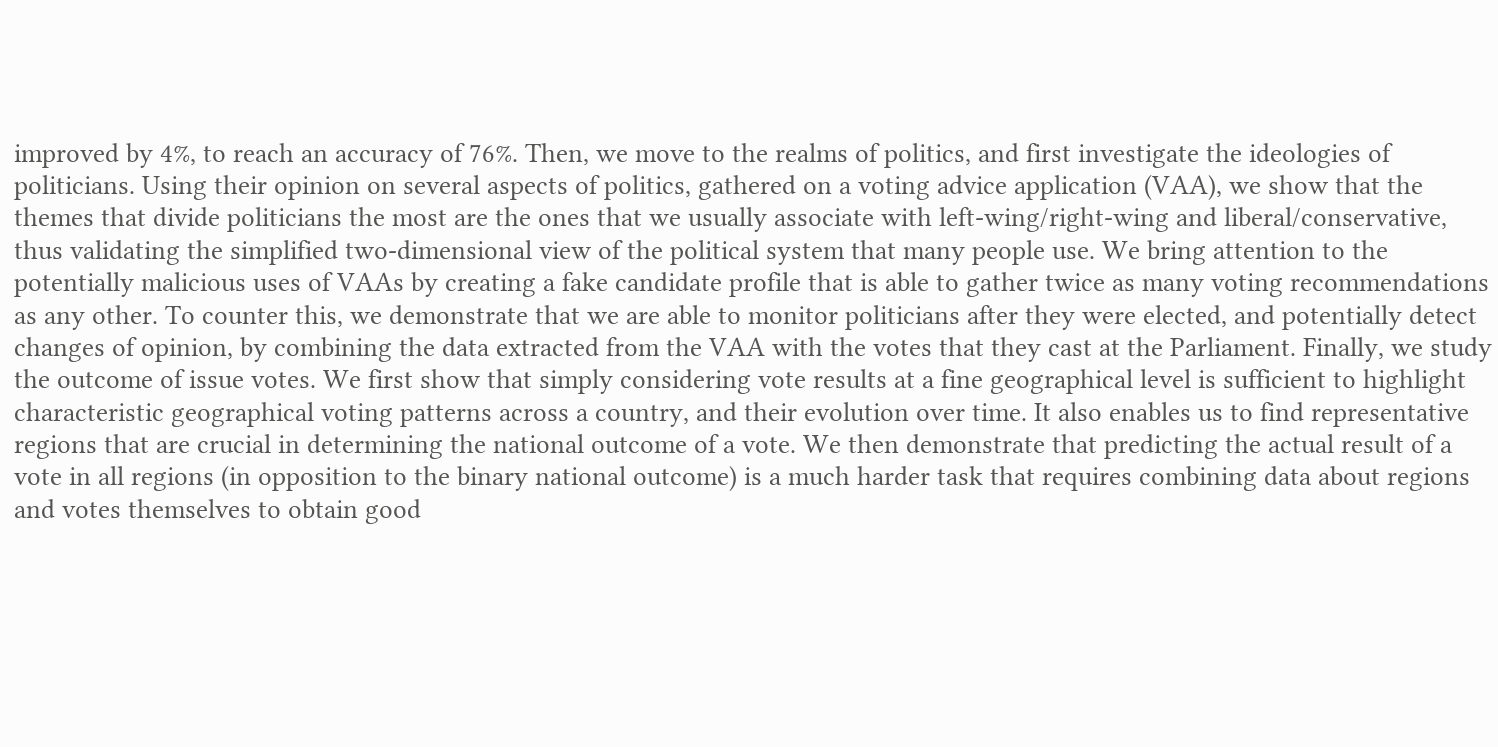improved by 4%, to reach an accuracy of 76%. Then, we move to the realms of politics, and first investigate the ideologies of politicians. Using their opinion on several aspects of politics, gathered on a voting advice application (VAA), we show that the themes that divide politicians the most are the ones that we usually associate with left-wing/right-wing and liberal/conservative, thus validating the simplified two-dimensional view of the political system that many people use. We bring attention to the potentially malicious uses of VAAs by creating a fake candidate profile that is able to gather twice as many voting recommendations as any other. To counter this, we demonstrate that we are able to monitor politicians after they were elected, and potentially detect changes of opinion, by combining the data extracted from the VAA with the votes that they cast at the Parliament. Finally, we study the outcome of issue votes. We first show that simply considering vote results at a fine geographical level is sufficient to highlight characteristic geographical voting patterns across a country, and their evolution over time. It also enables us to find representative regions that are crucial in determining the national outcome of a vote. We then demonstrate that predicting the actual result of a vote in all regions (in opposition to the binary national outcome) is a much harder task that requires combining data about regions and votes themselves to obtain good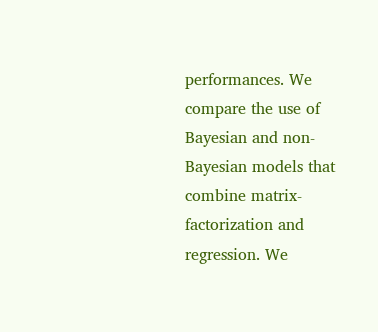performances. We compare the use of Bayesian and non-Bayesian models that combine matrix-factorization and regression. We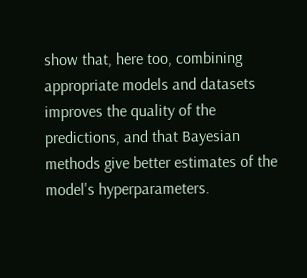show that, here too, combining appropriate models and datasets improves the quality of the predictions, and that Bayesian methods give better estimates of the model's hyperparameters.